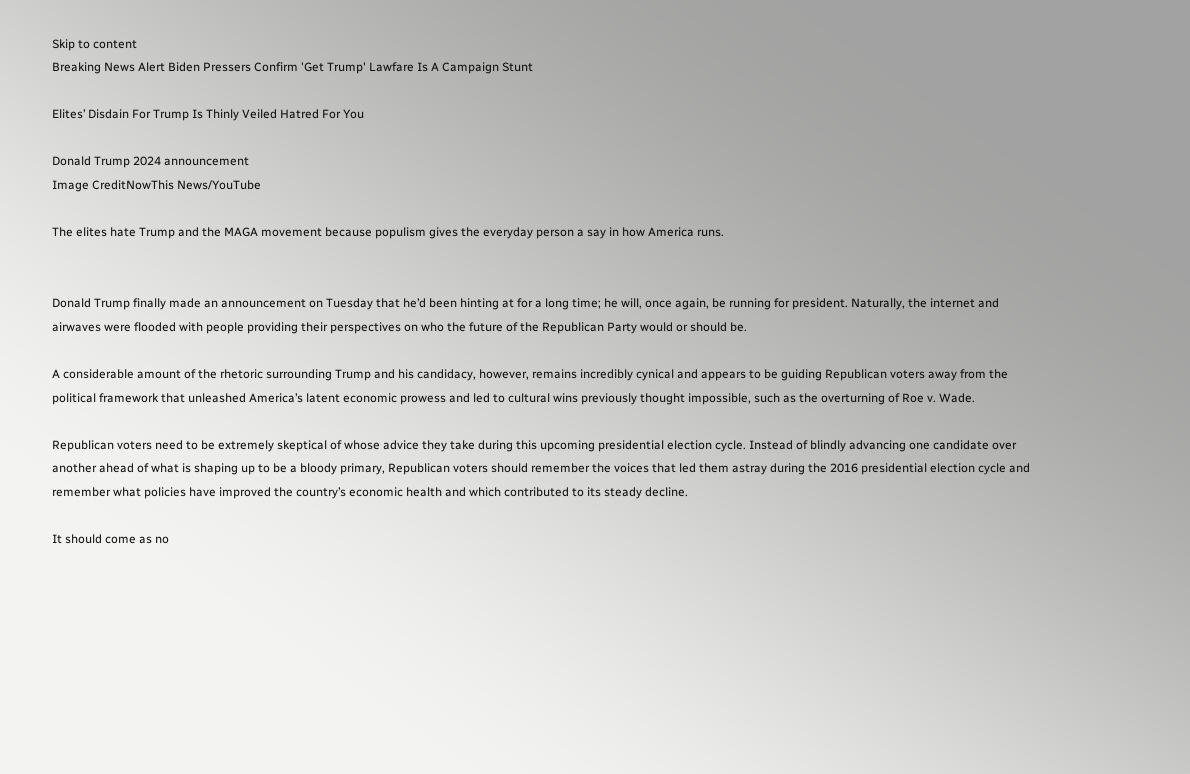Skip to content
Breaking News Alert Biden Pressers Confirm 'Get Trump' Lawfare Is A Campaign Stunt

Elites’ Disdain For Trump Is Thinly Veiled Hatred For You

Donald Trump 2024 announcement
Image CreditNowThis News/YouTube

The elites hate Trump and the MAGA movement because populism gives the everyday person a say in how America runs.


Donald Trump finally made an announcement on Tuesday that he’d been hinting at for a long time; he will, once again, be running for president. Naturally, the internet and airwaves were flooded with people providing their perspectives on who the future of the Republican Party would or should be.

A considerable amount of the rhetoric surrounding Trump and his candidacy, however, remains incredibly cynical and appears to be guiding Republican voters away from the political framework that unleashed America’s latent economic prowess and led to cultural wins previously thought impossible, such as the overturning of Roe v. Wade.

Republican voters need to be extremely skeptical of whose advice they take during this upcoming presidential election cycle. Instead of blindly advancing one candidate over another ahead of what is shaping up to be a bloody primary, Republican voters should remember the voices that led them astray during the 2016 presidential election cycle and remember what policies have improved the country’s economic health and which contributed to its steady decline.

It should come as no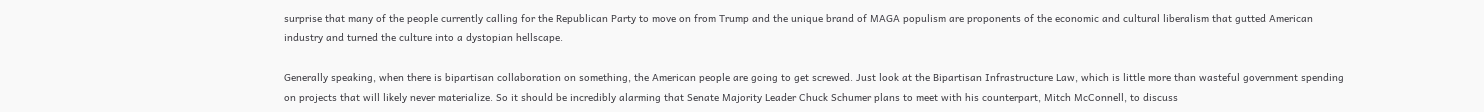surprise that many of the people currently calling for the Republican Party to move on from Trump and the unique brand of MAGA populism are proponents of the economic and cultural liberalism that gutted American industry and turned the culture into a dystopian hellscape.

Generally speaking, when there is bipartisan collaboration on something, the American people are going to get screwed. Just look at the Bipartisan Infrastructure Law, which is little more than wasteful government spending on projects that will likely never materialize. So it should be incredibly alarming that Senate Majority Leader Chuck Schumer plans to meet with his counterpart, Mitch McConnell, to discuss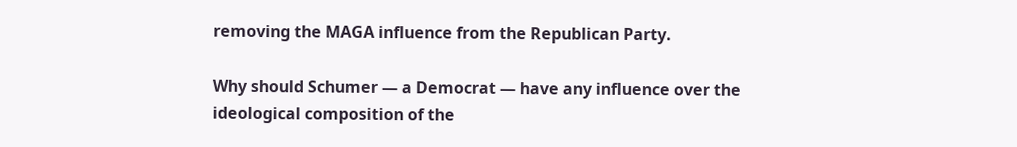removing the MAGA influence from the Republican Party.

Why should Schumer — a Democrat — have any influence over the ideological composition of the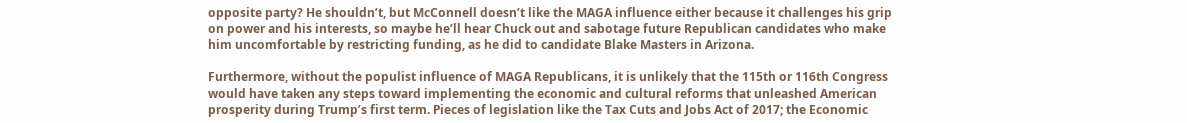opposite party? He shouldn’t, but McConnell doesn’t like the MAGA influence either because it challenges his grip on power and his interests, so maybe he’ll hear Chuck out and sabotage future Republican candidates who make him uncomfortable by restricting funding, as he did to candidate Blake Masters in Arizona.

Furthermore, without the populist influence of MAGA Republicans, it is unlikely that the 115th or 116th Congress would have taken any steps toward implementing the economic and cultural reforms that unleashed American prosperity during Trump’s first term. Pieces of legislation like the Tax Cuts and Jobs Act of 2017; the Economic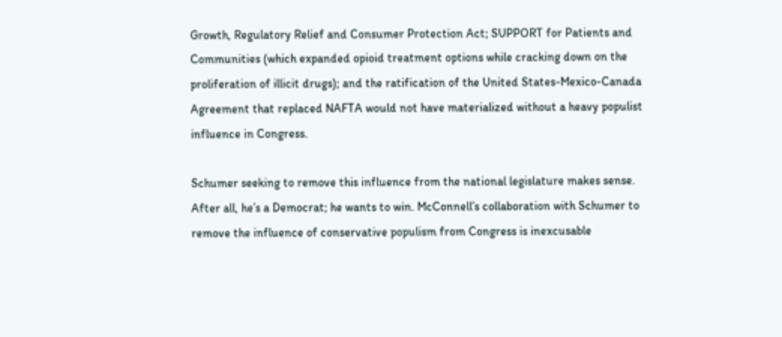Growth, Regulatory Relief and Consumer Protection Act; SUPPORT for Patients and Communities (which expanded opioid treatment options while cracking down on the proliferation of illicit drugs); and the ratification of the United States-Mexico-Canada Agreement that replaced NAFTA would not have materialized without a heavy populist influence in Congress.

Schumer seeking to remove this influence from the national legislature makes sense. After all, he’s a Democrat; he wants to win. McConnell’s collaboration with Schumer to remove the influence of conservative populism from Congress is inexcusable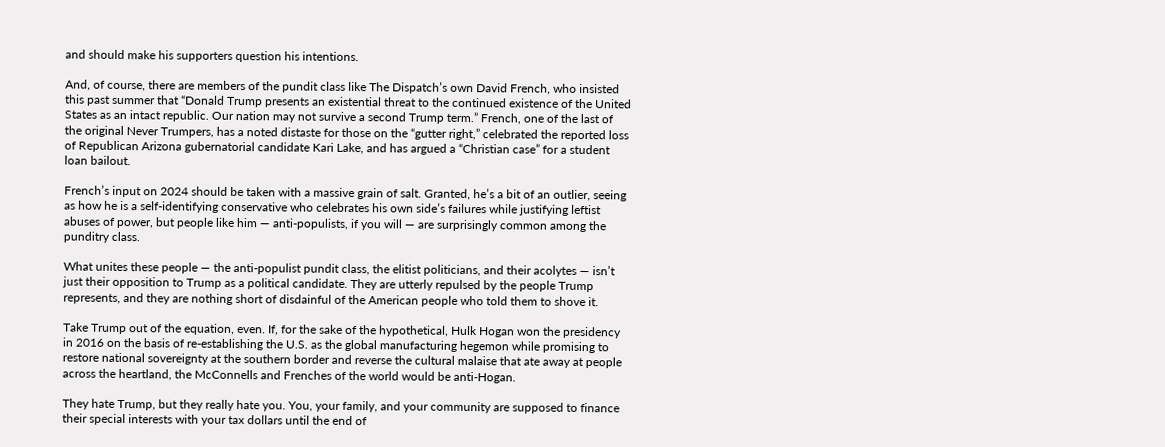and should make his supporters question his intentions.

And, of course, there are members of the pundit class like The Dispatch’s own David French, who insisted this past summer that “Donald Trump presents an existential threat to the continued existence of the United States as an intact republic. Our nation may not survive a second Trump term.” French, one of the last of the original Never Trumpers, has a noted distaste for those on the “gutter right,” celebrated the reported loss of Republican Arizona gubernatorial candidate Kari Lake, and has argued a “Christian case” for a student loan bailout.

French’s input on 2024 should be taken with a massive grain of salt. Granted, he’s a bit of an outlier, seeing as how he is a self-identifying conservative who celebrates his own side’s failures while justifying leftist abuses of power, but people like him — anti-populists, if you will — are surprisingly common among the punditry class.

What unites these people — the anti-populist pundit class, the elitist politicians, and their acolytes — isn’t just their opposition to Trump as a political candidate. They are utterly repulsed by the people Trump represents, and they are nothing short of disdainful of the American people who told them to shove it.

Take Trump out of the equation, even. If, for the sake of the hypothetical, Hulk Hogan won the presidency in 2016 on the basis of re-establishing the U.S. as the global manufacturing hegemon while promising to restore national sovereignty at the southern border and reverse the cultural malaise that ate away at people across the heartland, the McConnells and Frenches of the world would be anti-Hogan.

They hate Trump, but they really hate you. You, your family, and your community are supposed to finance their special interests with your tax dollars until the end of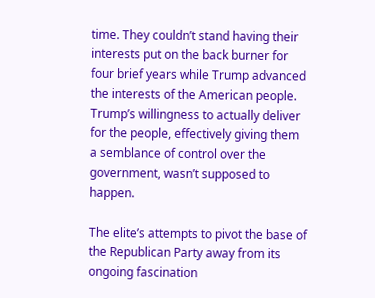time. They couldn’t stand having their interests put on the back burner for four brief years while Trump advanced the interests of the American people. Trump’s willingness to actually deliver for the people, effectively giving them a semblance of control over the government, wasn’t supposed to happen.

The elite’s attempts to pivot the base of the Republican Party away from its ongoing fascination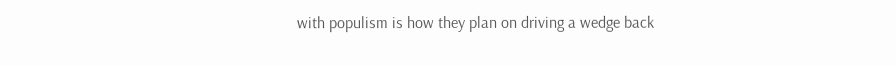with populism is how they plan on driving a wedge back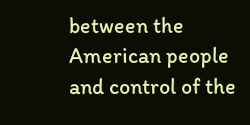between the American people and control of the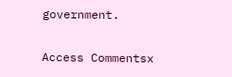government.

Access Commentsx